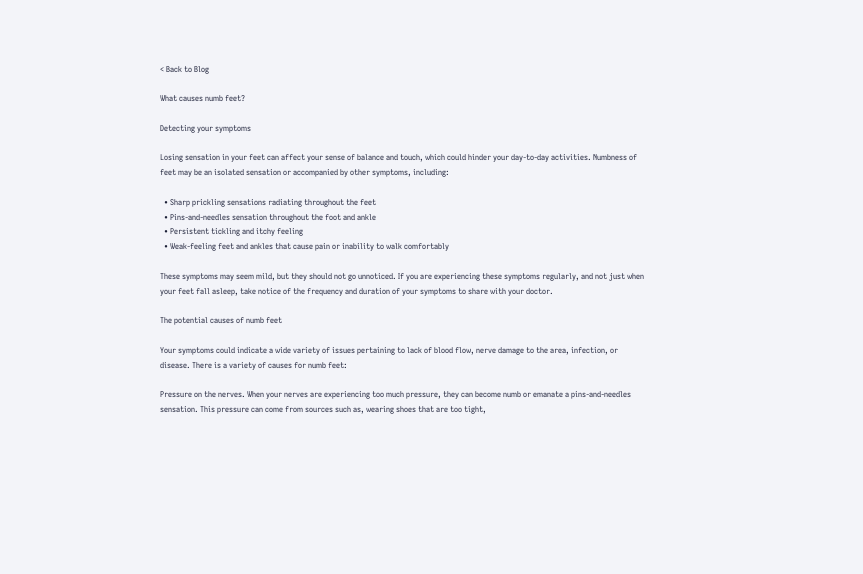< Back to Blog

What causes numb feet?

Detecting your symptoms

Losing sensation in your feet can affect your sense of balance and touch, which could hinder your day-to-day activities. Numbness of feet may be an isolated sensation or accompanied by other symptoms, including:

  • Sharp prickling sensations radiating throughout the feet
  • Pins-and-needles sensation throughout the foot and ankle
  • Persistent tickling and itchy feeling
  • Weak-feeling feet and ankles that cause pain or inability to walk comfortably

These symptoms may seem mild, but they should not go unnoticed. If you are experiencing these symptoms regularly, and not just when your feet fall asleep, take notice of the frequency and duration of your symptoms to share with your doctor.

The potential causes of numb feet

Your symptoms could indicate a wide variety of issues pertaining to lack of blood flow, nerve damage to the area, infection, or disease. There is a variety of causes for numb feet:

Pressure on the nerves. When your nerves are experiencing too much pressure, they can become numb or emanate a pins-and-needles sensation. This pressure can come from sources such as, wearing shoes that are too tight,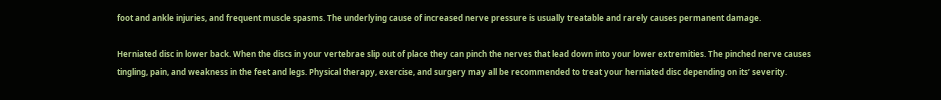foot and ankle injuries, and frequent muscle spasms. The underlying cause of increased nerve pressure is usually treatable and rarely causes permanent damage.

Herniated disc in lower back. When the discs in your vertebrae slip out of place they can pinch the nerves that lead down into your lower extremities. The pinched nerve causes tingling, pain, and weakness in the feet and legs. Physical therapy, exercise, and surgery may all be recommended to treat your herniated disc depending on its’ severity.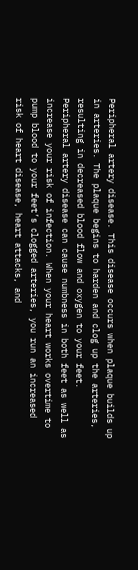Peripheral artery disease. This disease occurs when plaque builds up in arteries. The plaque begins to harden and clog up the arteries, resulting in decreased blood flow and oxygen to your feet. Peripheral artery disease can cause numbness in both feet as well as increase your risk of infection. When your heart works overtime to pump blood to your feet’s clogged arteries, you run an increased risk of heart disease, heart attacks, and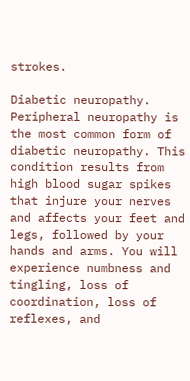strokes.

Diabetic neuropathy. Peripheral neuropathy is the most common form of diabetic neuropathy. This condition results from high blood sugar spikes that injure your nerves and affects your feet and legs, followed by your hands and arms. You will experience numbness and tingling, loss of coordination, loss of reflexes, and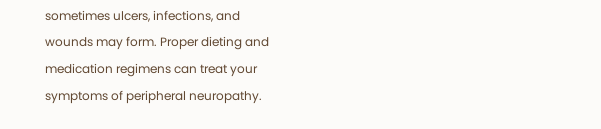sometimes ulcers, infections, and wounds may form. Proper dieting and medication regimens can treat your symptoms of peripheral neuropathy.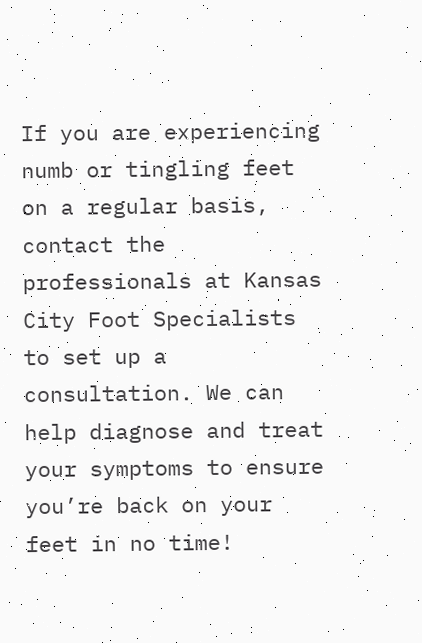If you are experiencing numb or tingling feet on a regular basis, contact the professionals at Kansas City Foot Specialists to set up a consultation. We can help diagnose and treat your symptoms to ensure you’re back on your feet in no time!